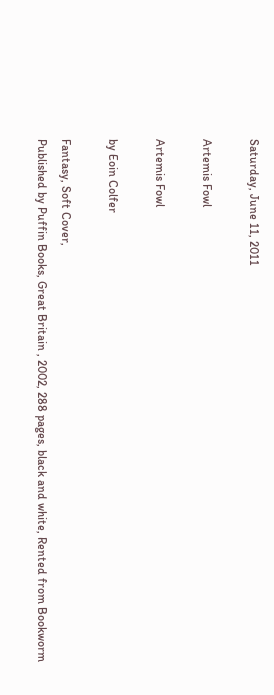Saturday, June 11, 2011

Artemis Fowl

Artemis Fowl

by Eoin Colfer

Fantasy, Soft Cover,
Published by Puffin Books, Great Britain , 2002, 288 pages, black and white, Rented from Bookworm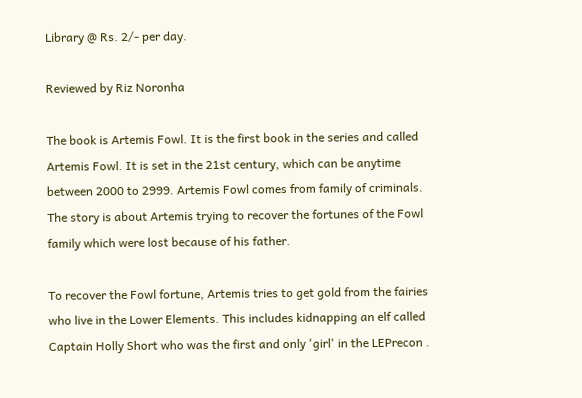Library @ Rs. 2/- per day.

Reviewed by Riz Noronha

The book is Artemis Fowl. It is the first book in the series and called Artemis Fowl. It is set in the 21st century, which can be anytime between 2000 to 2999. Artemis Fowl comes from family of criminals. The story is about Artemis trying to recover the fortunes of the Fowl family which were lost because of his father.

To recover the Fowl fortune, Artemis tries to get gold from the fairies who live in the Lower Elements. This includes kidnapping an elf called Captain Holly Short who was the first and only 'girl' in the LEPrecon .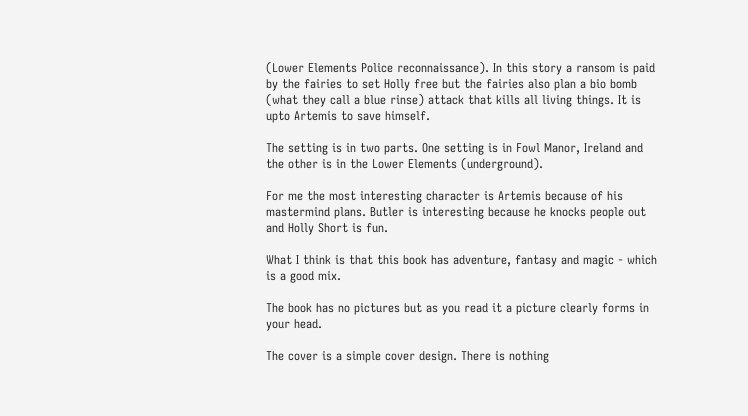(Lower Elements Police reconnaissance). In this story a ransom is paid by the fairies to set Holly free but the fairies also plan a bio bomb (what they call a blue rinse) attack that kills all living things. It is upto Artemis to save himself.

The setting is in two parts. One setting is in Fowl Manor, Ireland and the other is in the Lower Elements (underground).

For me the most interesting character is Artemis because of his mastermind plans. Butler is interesting because he knocks people out and Holly Short is fun.

What I think is that this book has adventure, fantasy and magic - which is a good mix.

The book has no pictures but as you read it a picture clearly forms in your head.

The cover is a simple cover design. There is nothing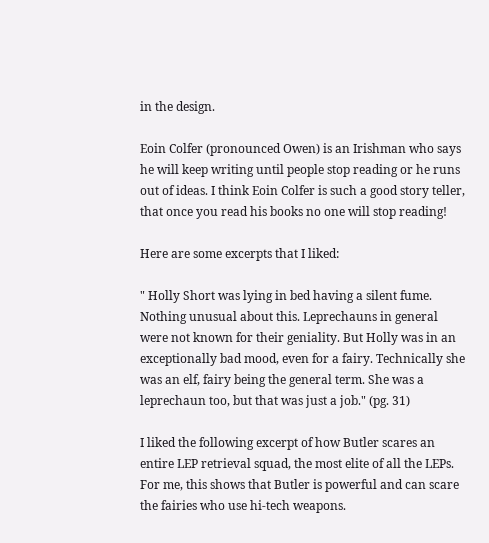in the design.

Eoin Colfer (pronounced Owen) is an Irishman who says he will keep writing until people stop reading or he runs out of ideas. I think Eoin Colfer is such a good story teller, that once you read his books no one will stop reading!

Here are some excerpts that I liked:

" Holly Short was lying in bed having a silent fume. Nothing unusual about this. Leprechauns in general were not known for their geniality. But Holly was in an exceptionally bad mood, even for a fairy. Technically she was an elf, fairy being the general term. She was a leprechaun too, but that was just a job." (pg. 31)

I liked the following excerpt of how Butler scares an entire LEP retrieval squad, the most elite of all the LEPs. For me, this shows that Butler is powerful and can scare the fairies who use hi-tech weapons.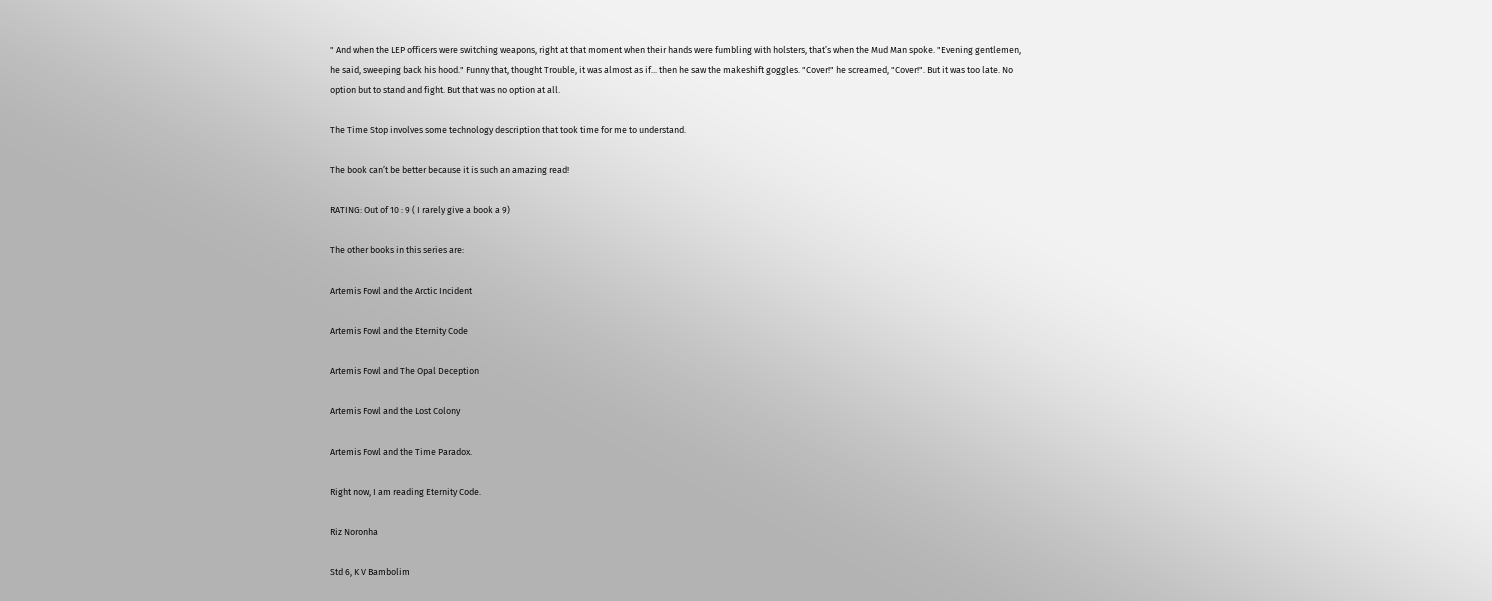" And when the LEP officers were switching weapons, right at that moment when their hands were fumbling with holsters, that’s when the Mud Man spoke. "Evening gentlemen, he said, sweeping back his hood." Funny that, thought Trouble, it was almost as if... then he saw the makeshift goggles. "Cover!" he screamed, "Cover!". But it was too late. No option but to stand and fight. But that was no option at all.

The Time Stop involves some technology description that took time for me to understand.

The book can’t be better because it is such an amazing read!

RATING: Out of 10 : 9 ( I rarely give a book a 9)

The other books in this series are:

Artemis Fowl and the Arctic Incident

Artemis Fowl and the Eternity Code

Artemis Fowl and The Opal Deception

Artemis Fowl and the Lost Colony

Artemis Fowl and the Time Paradox.

Right now, I am reading Eternity Code.

Riz Noronha

Std 6, K V Bambolim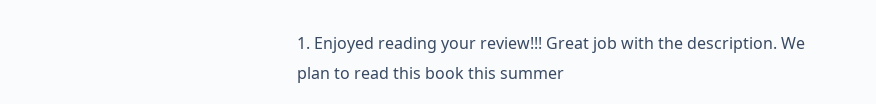1. Enjoyed reading your review!!! Great job with the description. We plan to read this book this summer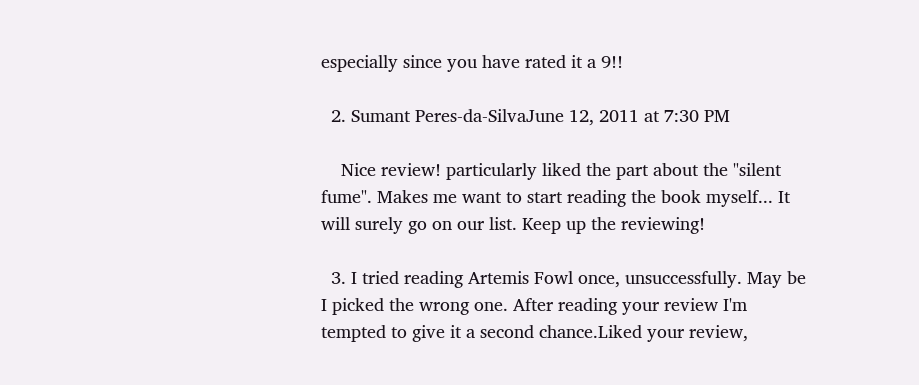especially since you have rated it a 9!!

  2. Sumant Peres-da-SilvaJune 12, 2011 at 7:30 PM

    Nice review! particularly liked the part about the "silent fume". Makes me want to start reading the book myself... It will surely go on our list. Keep up the reviewing!

  3. I tried reading Artemis Fowl once, unsuccessfully. May be I picked the wrong one. After reading your review I'm tempted to give it a second chance.Liked your review,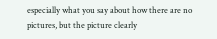especially what you say about how there are no pictures, but the picture clearly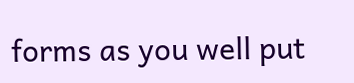forms as you well put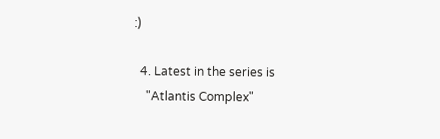:)

  4. Latest in the series is
    "Atlantis Complex"